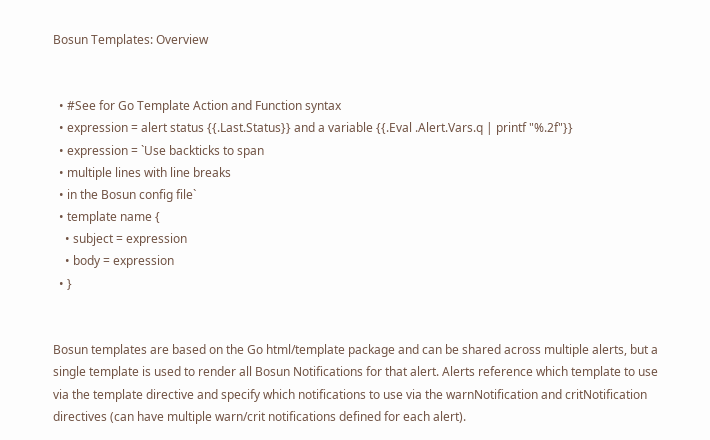Bosun Templates: Overview


  • #See for Go Template Action and Function syntax
  • expression = alert status {{.Last.Status}} and a variable {{.Eval .Alert.Vars.q | printf "%.2f"}}
  • expression = `Use backticks to span
  • multiple lines with line breaks
  • in the Bosun config file`
  • template name {
    • subject = expression
    • body = expression
  • }


Bosun templates are based on the Go html/template package and can be shared across multiple alerts, but a single template is used to render all Bosun Notifications for that alert. Alerts reference which template to use via the template directive and specify which notifications to use via the warnNotification and critNotification directives (can have multiple warn/crit notifications defined for each alert).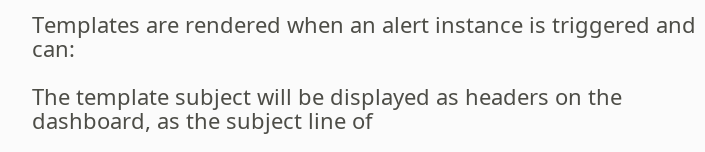Templates are rendered when an alert instance is triggered and can:

The template subject will be displayed as headers on the dashboard, as the subject line of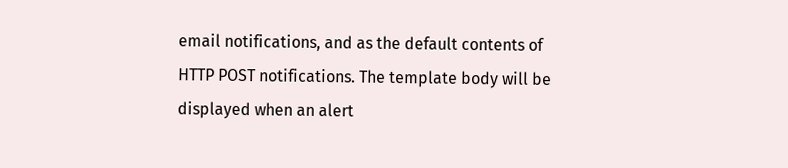email notifications, and as the default contents of HTTP POST notifications. The template body will be displayed when an alert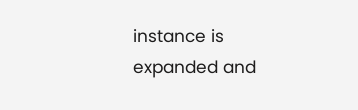instance is expanded and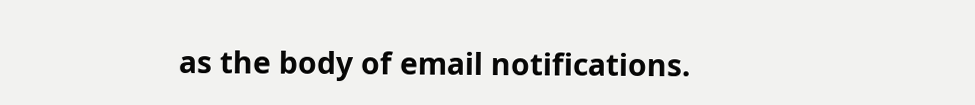as the body of email notifications.